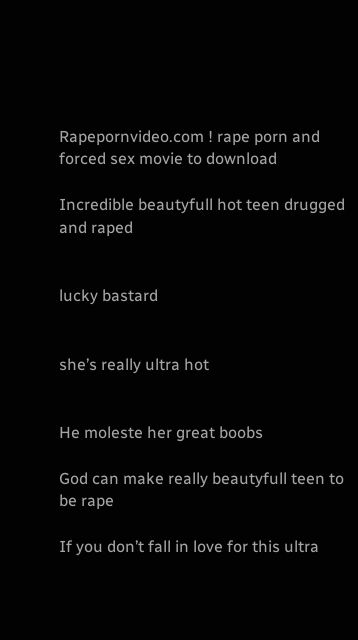Rapepornvideo.com ! rape porn and forced sex movie to download

Incredible beautyfull hot teen drugged and raped


lucky bastard


she’s really ultra hot


He moleste her great boobs

God can make really beautyfull teen to be rape

If you don’t fall in love for this ultra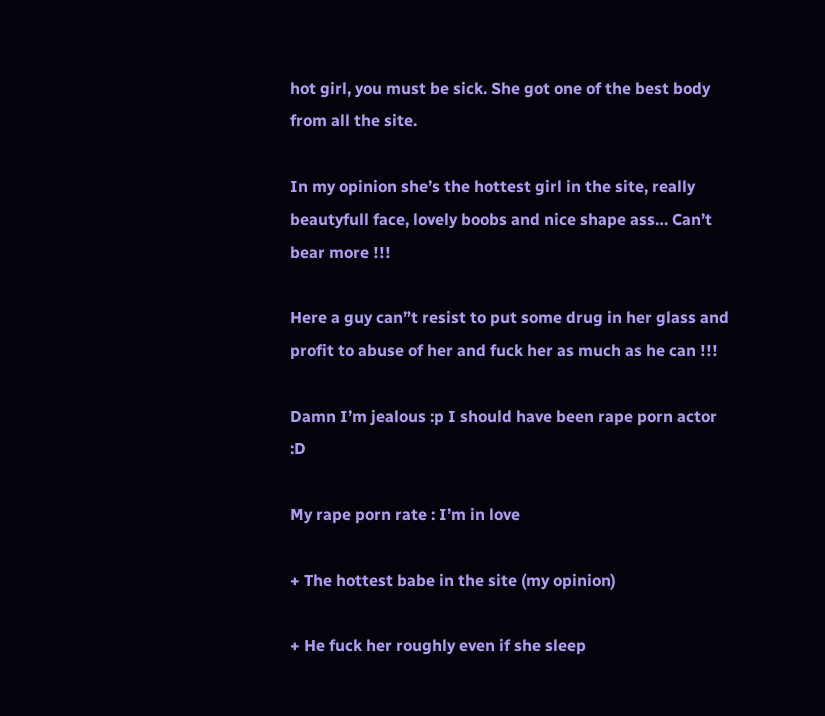hot girl, you must be sick. She got one of the best body from all the site.

In my opinion she’s the hottest girl in the site, really beautyfull face, lovely boobs and nice shape ass… Can’t bear more !!!

Here a guy can”t resist to put some drug in her glass and profit to abuse of her and fuck her as much as he can !!!

Damn I’m jealous :p I should have been rape porn actor :D

My rape porn rate : I’m in love

+ The hottest babe in the site (my opinion)

+ He fuck her roughly even if she sleep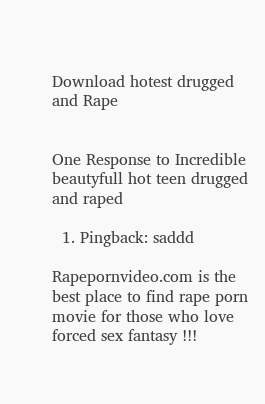Download hotest drugged and Rape


One Response to Incredible beautyfull hot teen drugged and raped

  1. Pingback: saddd

Rapepornvideo.com is the best place to find rape porn movie for those who love forced sex fantasy !!!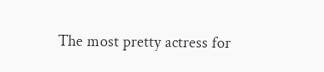The most pretty actress for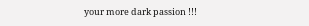your more dark passion !!!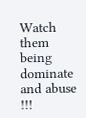Watch them being dominate and abuse !!!